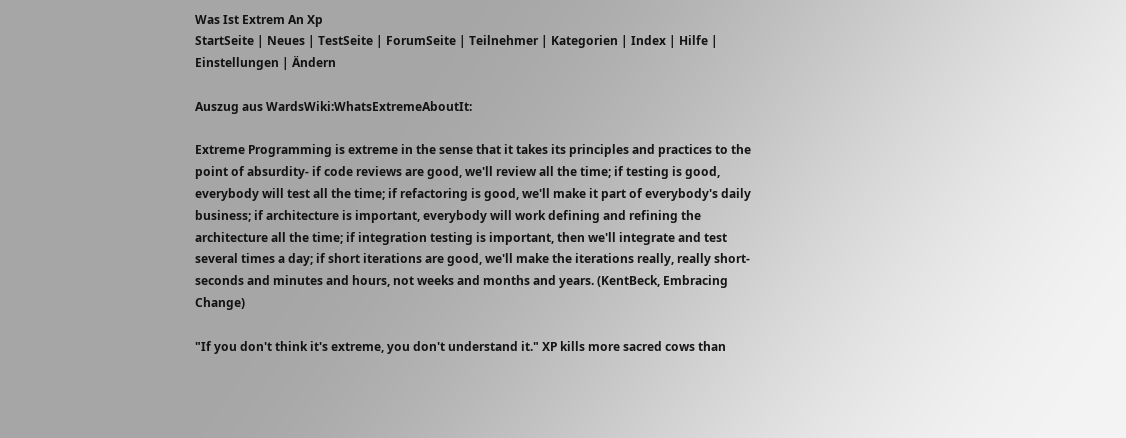Was Ist Extrem An Xp
StartSeite | Neues | TestSeite | ForumSeite | Teilnehmer | Kategorien | Index | Hilfe | Einstellungen | Ändern

Auszug aus WardsWiki:WhatsExtremeAboutIt:

Extreme Programming is extreme in the sense that it takes its principles and practices to the point of absurdity- if code reviews are good, we'll review all the time; if testing is good, everybody will test all the time; if refactoring is good, we'll make it part of everybody's daily business; if architecture is important, everybody will work defining and refining the architecture all the time; if integration testing is important, then we'll integrate and test several times a day; if short iterations are good, we'll make the iterations really, really short- seconds and minutes and hours, not weeks and months and years. (KentBeck, Embracing Change)

"If you don't think it's extreme, you don't understand it." XP kills more sacred cows than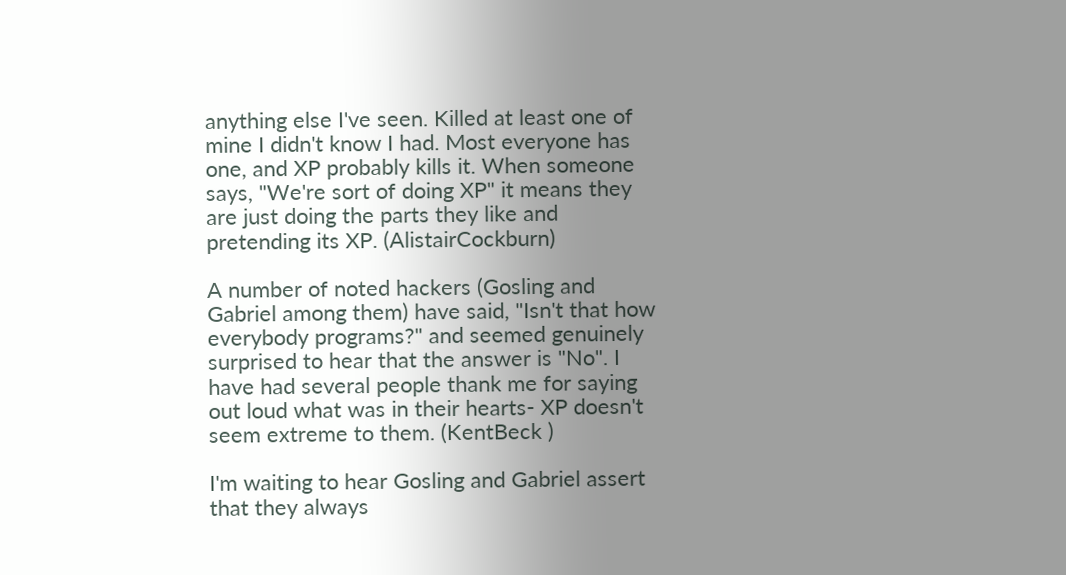anything else I've seen. Killed at least one of mine I didn't know I had. Most everyone has one, and XP probably kills it. When someone says, "We're sort of doing XP" it means they are just doing the parts they like and pretending its XP. (AlistairCockburn)

A number of noted hackers (Gosling and Gabriel among them) have said, "Isn't that how everybody programs?" and seemed genuinely surprised to hear that the answer is "No". I have had several people thank me for saying out loud what was in their hearts- XP doesn't seem extreme to them. (KentBeck )

I'm waiting to hear Gosling and Gabriel assert that they always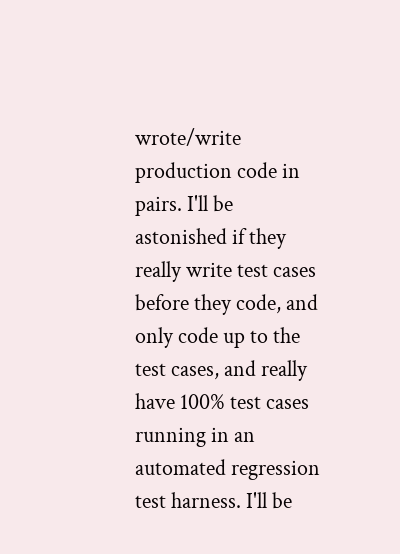wrote/write production code in pairs. I'll be astonished if they really write test cases before they code, and only code up to the test cases, and really have 100% test cases running in an automated regression test harness. I'll be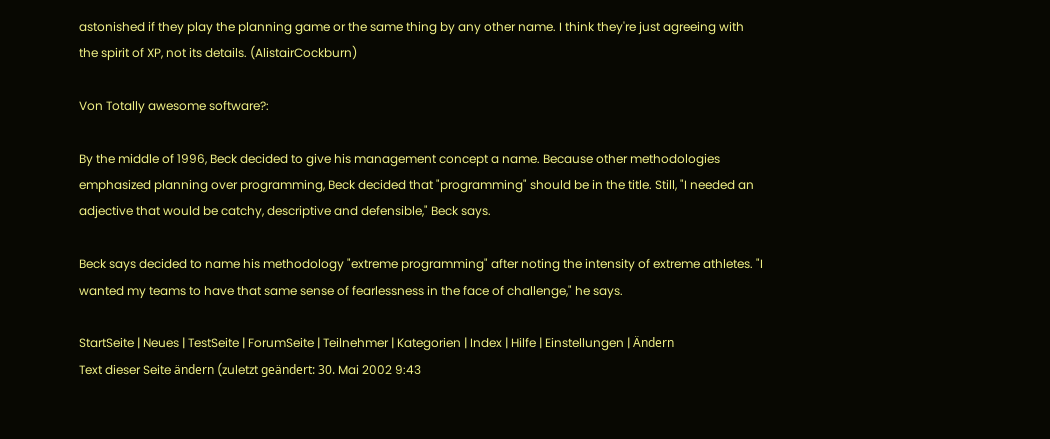astonished if they play the planning game or the same thing by any other name. I think they're just agreeing with the spirit of XP, not its details. (AlistairCockburn)

Von Totally awesome software?:

By the middle of 1996, Beck decided to give his management concept a name. Because other methodologies emphasized planning over programming, Beck decided that "programming" should be in the title. Still, "I needed an adjective that would be catchy, descriptive and defensible," Beck says.

Beck says decided to name his methodology "extreme programming" after noting the intensity of extreme athletes. "I wanted my teams to have that same sense of fearlessness in the face of challenge," he says.

StartSeite | Neues | TestSeite | ForumSeite | Teilnehmer | Kategorien | Index | Hilfe | Einstellungen | Ändern
Text dieser Seite ändern (zuletzt geändert: 30. Mai 2002 9:43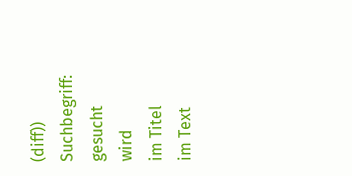(diff))
Suchbegriff: gesucht wird
im Titel
im Text